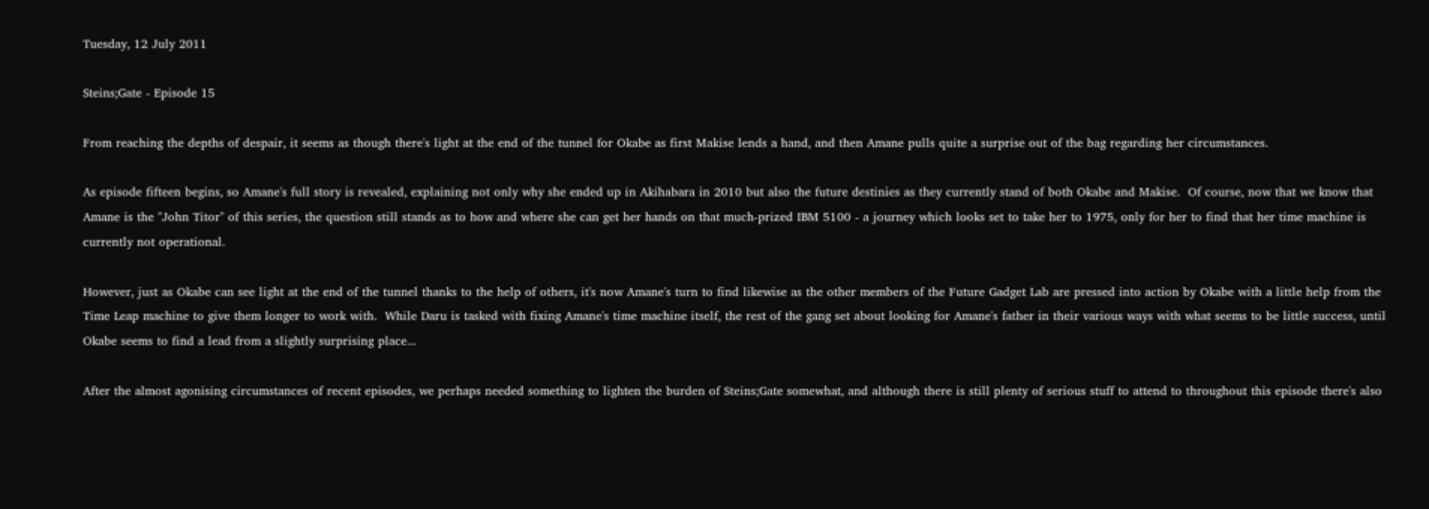Tuesday, 12 July 2011

Steins;Gate - Episode 15

From reaching the depths of despair, it seems as though there's light at the end of the tunnel for Okabe as first Makise lends a hand, and then Amane pulls quite a surprise out of the bag regarding her circumstances.

As episode fifteen begins, so Amane's full story is revealed, explaining not only why she ended up in Akihabara in 2010 but also the future destinies as they currently stand of both Okabe and Makise.  Of course, now that we know that Amane is the "John Titor" of this series, the question still stands as to how and where she can get her hands on that much-prized IBM 5100 - a journey which looks set to take her to 1975, only for her to find that her time machine is currently not operational.

However, just as Okabe can see light at the end of the tunnel thanks to the help of others, it's now Amane's turn to find likewise as the other members of the Future Gadget Lab are pressed into action by Okabe with a little help from the Time Leap machine to give them longer to work with.  While Daru is tasked with fixing Amane's time machine itself, the rest of the gang set about looking for Amane's father in their various ways with what seems to be little success, until Okabe seems to find a lead from a slightly surprising place...

After the almost agonising circumstances of recent episodes, we perhaps needed something to lighten the burden of Steins;Gate somewhat, and although there is still plenty of serious stuff to attend to throughout this episode there's also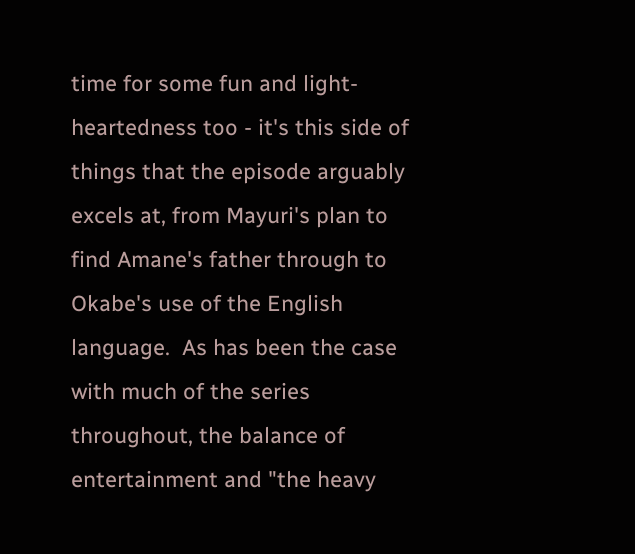time for some fun and light-heartedness too - it's this side of things that the episode arguably excels at, from Mayuri's plan to find Amane's father through to Okabe's use of the English language.  As has been the case with much of the series throughout, the balance of entertainment and "the heavy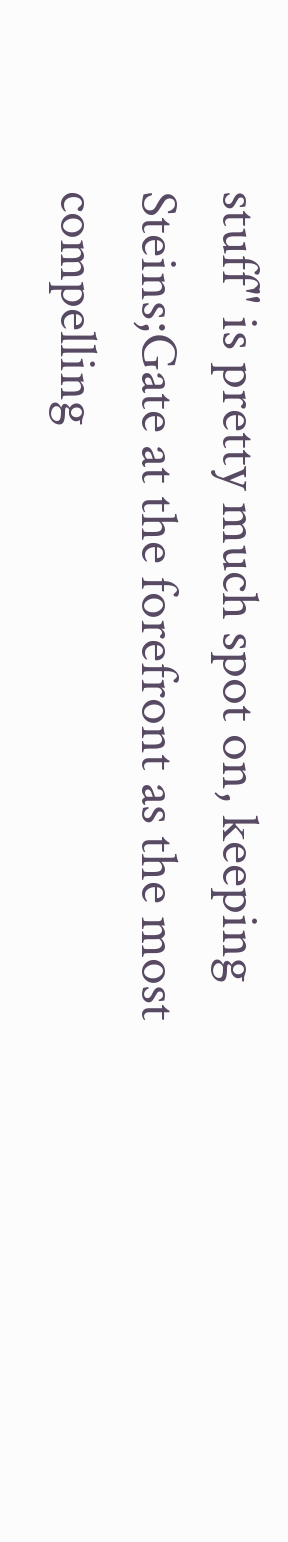stuff" is pretty much spot on, keeping Steins;Gate at the forefront as the most compelling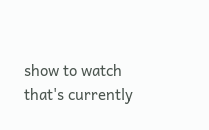show to watch that's currently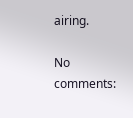airing.

No comments: